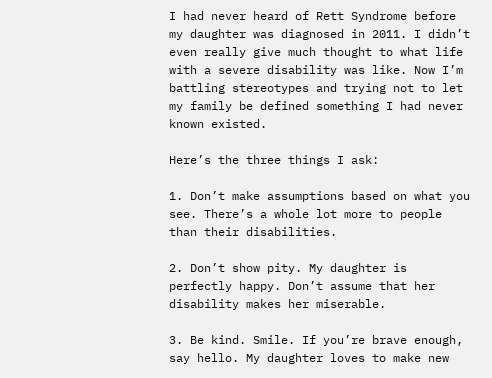I had never heard of Rett Syndrome before my daughter was diagnosed in 2011. I didn’t even really give much thought to what life with a severe disability was like. Now I’m battling stereotypes and trying not to let my family be defined something I had never known existed.

Here’s the three things I ask:

1. Don’t make assumptions based on what you see. There’s a whole lot more to people than their disabilities.

2. Don’t show pity. My daughter is perfectly happy. Don’t assume that her disability makes her miserable.

3. Be kind. Smile. If you’re brave enough, say hello. My daughter loves to make new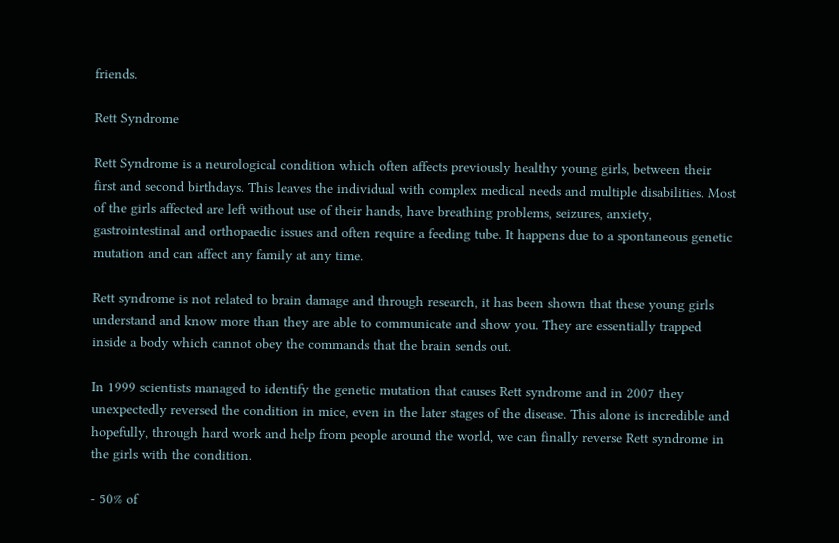friends.

Rett Syndrome

Rett Syndrome is a neurological condition which often affects previously healthy young girls, between their first and second birthdays. This leaves the individual with complex medical needs and multiple disabilities. Most of the girls affected are left without use of their hands, have breathing problems, seizures, anxiety, gastrointestinal and orthopaedic issues and often require a feeding tube. It happens due to a spontaneous genetic mutation and can affect any family at any time.

Rett syndrome is not related to brain damage and through research, it has been shown that these young girls understand and know more than they are able to communicate and show you. They are essentially trapped inside a body which cannot obey the commands that the brain sends out.

In 1999 scientists managed to identify the genetic mutation that causes Rett syndrome and in 2007 they unexpectedly reversed the condition in mice, even in the later stages of the disease. This alone is incredible and hopefully, through hard work and help from people around the world, we can finally reverse Rett syndrome in the girls with the condition.

- 50% of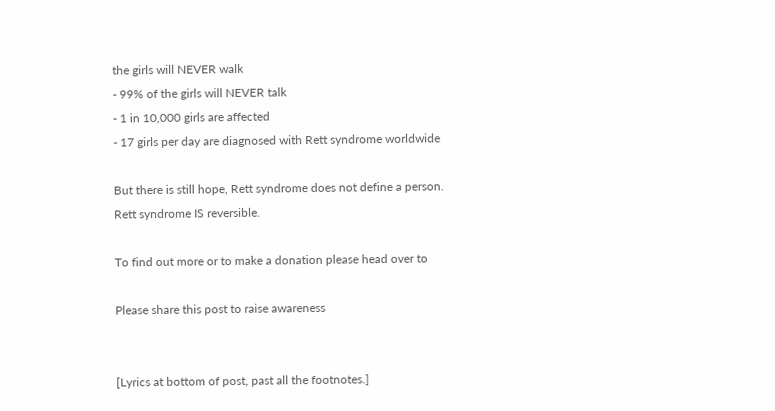the girls will NEVER walk
- 99% of the girls will NEVER talk
- 1 in 10,000 girls are affected
- 17 girls per day are diagnosed with Rett syndrome worldwide

But there is still hope, Rett syndrome does not define a person.
Rett syndrome IS reversible.

To find out more or to make a donation please head over to

Please share this post to raise awareness


[Lyrics at bottom of post, past all the footnotes.]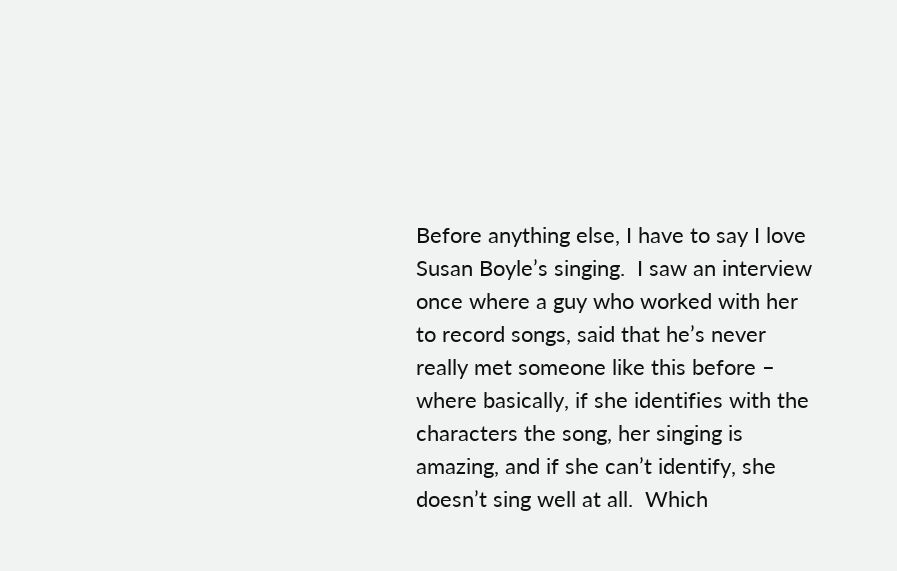Before anything else, I have to say I love Susan Boyle’s singing.  I saw an interview once where a guy who worked with her to record songs, said that he’s never really met someone like this before – where basically, if she identifies with the characters the song, her singing is amazing, and if she can’t identify, she doesn’t sing well at all.  Which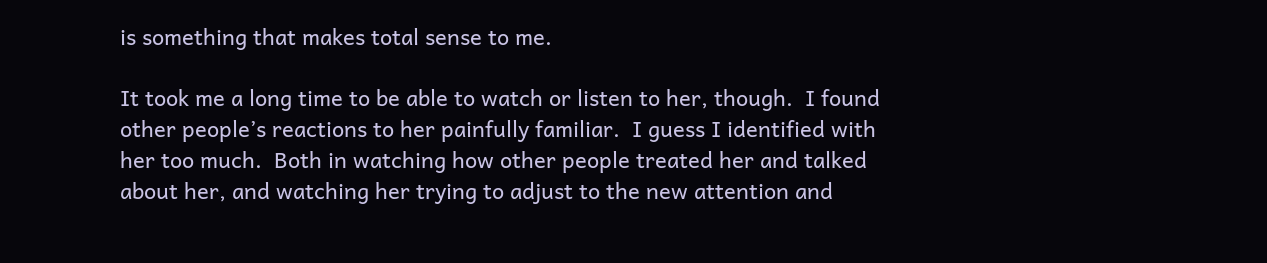is something that makes total sense to me.

It took me a long time to be able to watch or listen to her, though.  I found other people’s reactions to her painfully familiar.  I guess I identified with her too much.  Both in watching how other people treated her and talked about her, and watching her trying to adjust to the new attention and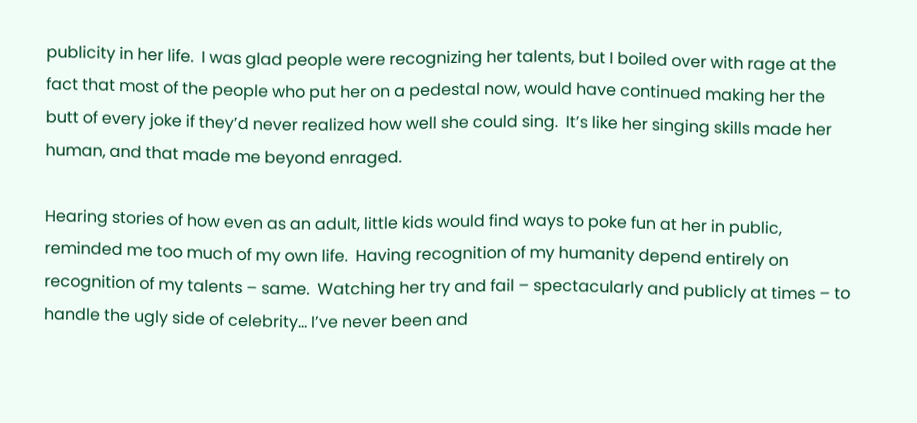publicity in her life.  I was glad people were recognizing her talents, but I boiled over with rage at the fact that most of the people who put her on a pedestal now, would have continued making her the butt of every joke if they’d never realized how well she could sing.  It’s like her singing skills made her human, and that made me beyond enraged.

Hearing stories of how even as an adult, little kids would find ways to poke fun at her in public, reminded me too much of my own life.  Having recognition of my humanity depend entirely on recognition of my talents – same.  Watching her try and fail – spectacularly and publicly at times – to handle the ugly side of celebrity… I’ve never been and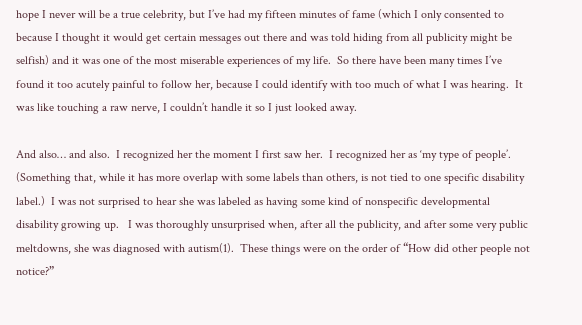hope I never will be a true celebrity, but I’ve had my fifteen minutes of fame (which I only consented to because I thought it would get certain messages out there and was told hiding from all publicity might be selfish) and it was one of the most miserable experiences of my life.  So there have been many times I’ve found it too acutely painful to follow her, because I could identify with too much of what I was hearing.  It was like touching a raw nerve, I couldn’t handle it so I just looked away.

And also… and also.  I recognized her the moment I first saw her.  I recognized her as ‘my type of people’.  (Something that, while it has more overlap with some labels than others, is not tied to one specific disability label.)  I was not surprised to hear she was labeled as having some kind of nonspecific developmental disability growing up.   I was thoroughly unsurprised when, after all the publicity, and after some very public meltdowns, she was diagnosed with autism(1).  These things were on the order of “How did other people not notice?”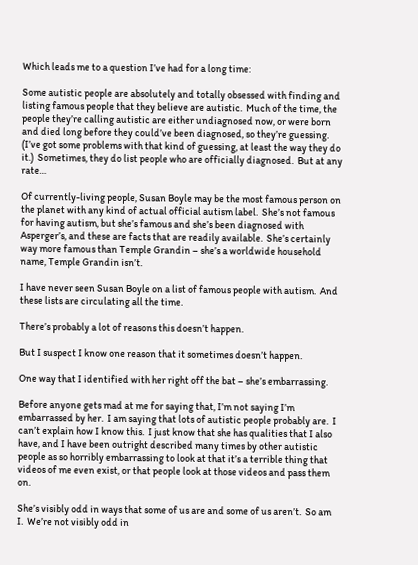Which leads me to a question I’ve had for a long time:

Some autistic people are absolutely and totally obsessed with finding and listing famous people that they believe are autistic.  Much of the time, the people they’re calling autistic are either undiagnosed now, or were born and died long before they could’ve been diagnosed, so they’re guessing.  (I’ve got some problems with that kind of guessing, at least the way they do it.)  Sometimes, they do list people who are officially diagnosed.  But at any rate…

Of currently-living people, Susan Boyle may be the most famous person on the planet with any kind of actual official autism label.  She’s not famous for having autism, but she’s famous and she’s been diagnosed with Asperger’s, and these are facts that are readily available.  She’s certainly way more famous than Temple Grandin – she’s a worldwide household name, Temple Grandin isn’t.

I have never seen Susan Boyle on a list of famous people with autism.  And these lists are circulating all the time.

There’s probably a lot of reasons this doesn’t happen.

But I suspect I know one reason that it sometimes doesn’t happen.

One way that I identified with her right off the bat – she’s embarrassing.

Before anyone gets mad at me for saying that, I’m not saying I’m embarrassed by her.  I am saying that lots of autistic people probably are.  I can’t explain how I know this.  I just know that she has qualities that I also have, and I have been outright described many times by other autistic people as so horribly embarrassing to look at that it’s a terrible thing that videos of me even exist, or that people look at those videos and pass them on.

She’s visibly odd in ways that some of us are and some of us aren’t.  So am I.  We’re not visibly odd in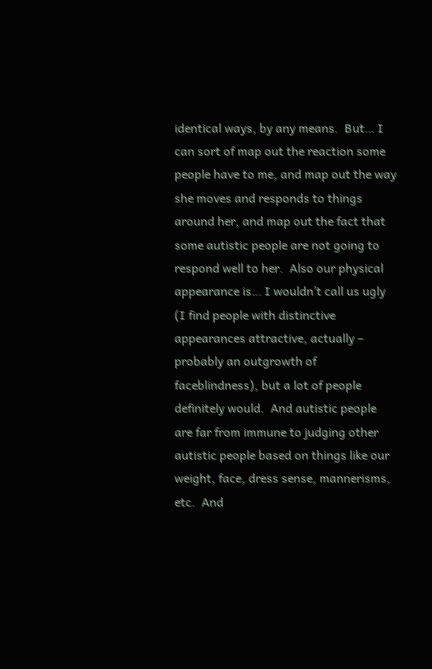identical ways, by any means.  But… I can sort of map out the reaction some people have to me, and map out the way she moves and responds to things around her, and map out the fact that some autistic people are not going to respond well to her.  Also our physical appearance is… I wouldn’t call us ugly (I find people with distinctive appearances attractive, actually – probably an outgrowth of faceblindness), but a lot of people definitely would.  And autistic people are far from immune to judging other autistic people based on things like our weight, face, dress sense, mannerisms, etc.  And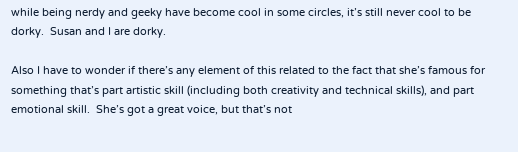while being nerdy and geeky have become cool in some circles, it’s still never cool to be dorky.  Susan and I are dorky.

Also I have to wonder if there’s any element of this related to the fact that she’s famous for something that’s part artistic skill (including both creativity and technical skills), and part emotional skill.  She’s got a great voice, but that’s not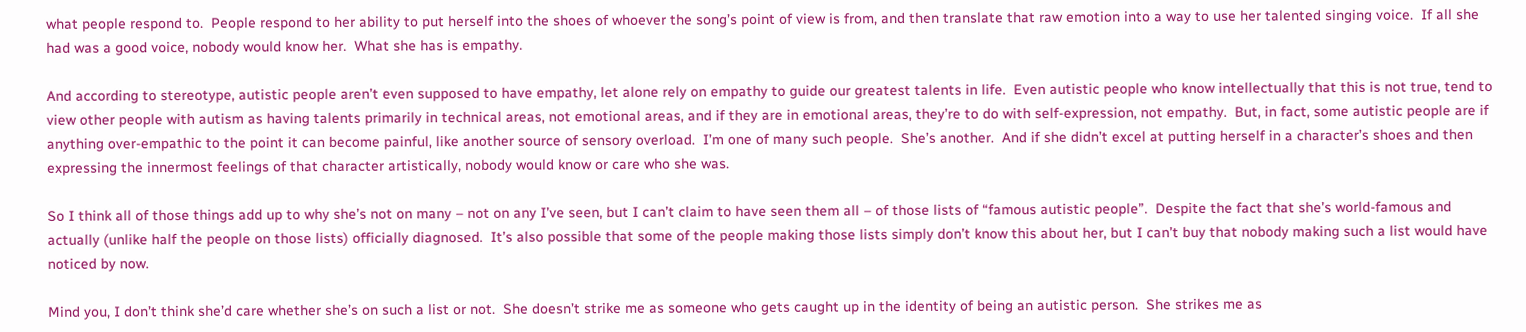what people respond to.  People respond to her ability to put herself into the shoes of whoever the song’s point of view is from, and then translate that raw emotion into a way to use her talented singing voice.  If all she had was a good voice, nobody would know her.  What she has is empathy.

And according to stereotype, autistic people aren’t even supposed to have empathy, let alone rely on empathy to guide our greatest talents in life.  Even autistic people who know intellectually that this is not true, tend to view other people with autism as having talents primarily in technical areas, not emotional areas, and if they are in emotional areas, they’re to do with self-expression, not empathy.  But, in fact, some autistic people are if anything over-empathic to the point it can become painful, like another source of sensory overload.  I’m one of many such people.  She’s another.  And if she didn’t excel at putting herself in a character’s shoes and then expressing the innermost feelings of that character artistically, nobody would know or care who she was.

So I think all of those things add up to why she’s not on many – not on any I’ve seen, but I can’t claim to have seen them all – of those lists of “famous autistic people”.  Despite the fact that she’s world-famous and actually (unlike half the people on those lists) officially diagnosed.  It’s also possible that some of the people making those lists simply don’t know this about her, but I can’t buy that nobody making such a list would have noticed by now.

Mind you, I don’t think she’d care whether she’s on such a list or not.  She doesn’t strike me as someone who gets caught up in the identity of being an autistic person.  She strikes me as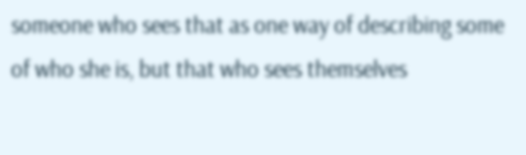someone who sees that as one way of describing some of who she is, but that who sees themselves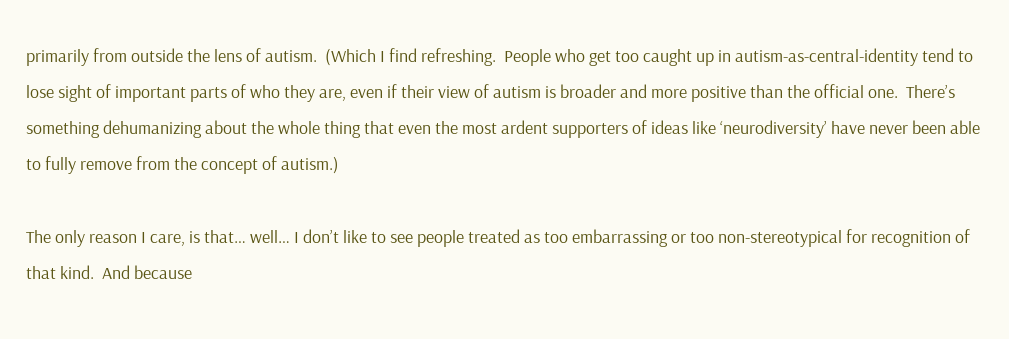primarily from outside the lens of autism.  (Which I find refreshing.  People who get too caught up in autism-as-central-identity tend to lose sight of important parts of who they are, even if their view of autism is broader and more positive than the official one.  There’s something dehumanizing about the whole thing that even the most ardent supporters of ideas like ‘neurodiversity’ have never been able to fully remove from the concept of autism.)

The only reason I care, is that… well… I don’t like to see people treated as too embarrassing or too non-stereotypical for recognition of that kind.  And because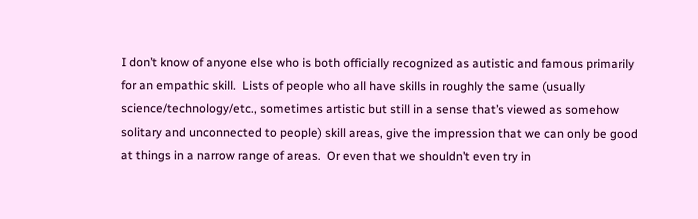I don’t know of anyone else who is both officially recognized as autistic and famous primarily for an empathic skill.  Lists of people who all have skills in roughly the same (usually science/technology/etc., sometimes artistic but still in a sense that’s viewed as somehow solitary and unconnected to people) skill areas, give the impression that we can only be good at things in a narrow range of areas.  Or even that we shouldn’t even try in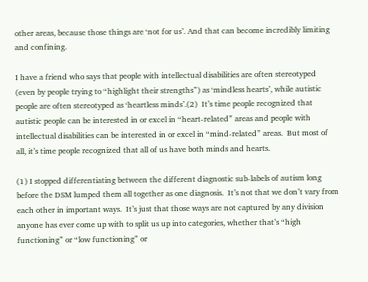other areas, because those things are ‘not for us’. And that can become incredibly limiting and confining.

I have a friend who says that people with intellectual disabilities are often stereotyped (even by people trying to “highlight their strengths”) as ‘mindless hearts’, while autistic people are often stereotyped as ‘heartless minds’.(2)  It’s time people recognized that autistic people can be interested in or excel in “heart-related” areas and people with intellectual disabilities can be interested in or excel in “mind-related” areas.  But most of all, it’s time people recognized that all of us have both minds and hearts.

(1) I stopped differentiating between the different diagnostic sub-labels of autism long before the DSM lumped them all together as one diagnosis.  It’s not that we don’t vary from each other in important ways.  It’s just that those ways are not captured by any division anyone has ever come up with to split us up into categories, whether that’s “high functioning” or “low functioning” or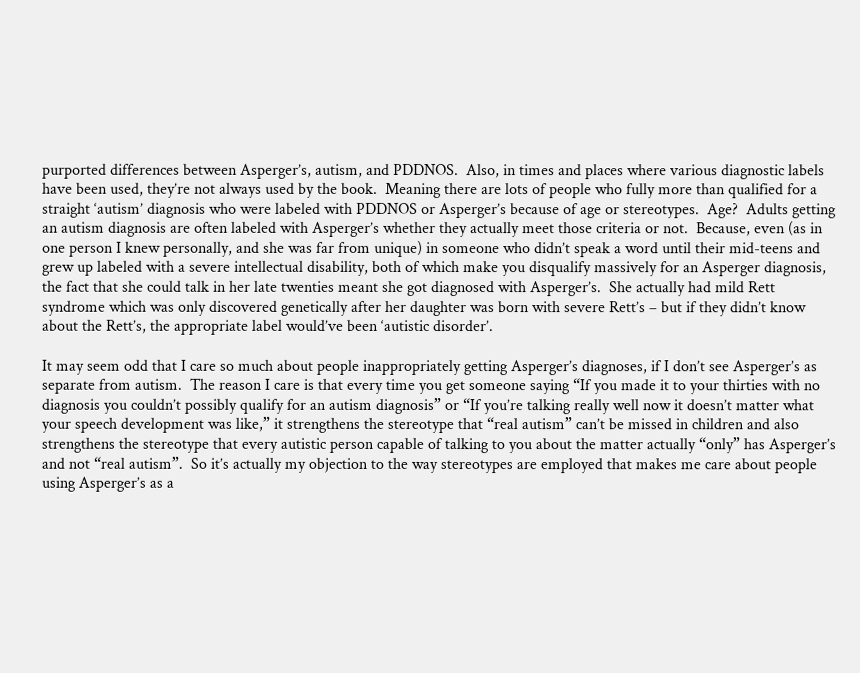purported differences between Asperger’s, autism, and PDDNOS.  Also, in times and places where various diagnostic labels have been used, they’re not always used by the book.  Meaning there are lots of people who fully more than qualified for a straight ‘autism’ diagnosis who were labeled with PDDNOS or Asperger’s because of age or stereotypes.  Age?  Adults getting an autism diagnosis are often labeled with Asperger’s whether they actually meet those criteria or not.  Because, even (as in one person I knew personally, and she was far from unique) in someone who didn’t speak a word until their mid-teens and grew up labeled with a severe intellectual disability, both of which make you disqualify massively for an Asperger diagnosis, the fact that she could talk in her late twenties meant she got diagnosed with Asperger’s.  She actually had mild Rett syndrome which was only discovered genetically after her daughter was born with severe Rett’s – but if they didn’t know about the Rett’s, the appropriate label would’ve been ‘autistic disorder’.

It may seem odd that I care so much about people inappropriately getting Asperger’s diagnoses, if I don’t see Asperger’s as separate from autism.  The reason I care is that every time you get someone saying “If you made it to your thirties with no diagnosis you couldn’t possibly qualify for an autism diagnosis” or “If you’re talking really well now it doesn’t matter what your speech development was like,” it strengthens the stereotype that “real autism” can’t be missed in children and also strengthens the stereotype that every autistic person capable of talking to you about the matter actually “only” has Asperger’s and not “real autism”.  So it’s actually my objection to the way stereotypes are employed that makes me care about people using Asperger’s as a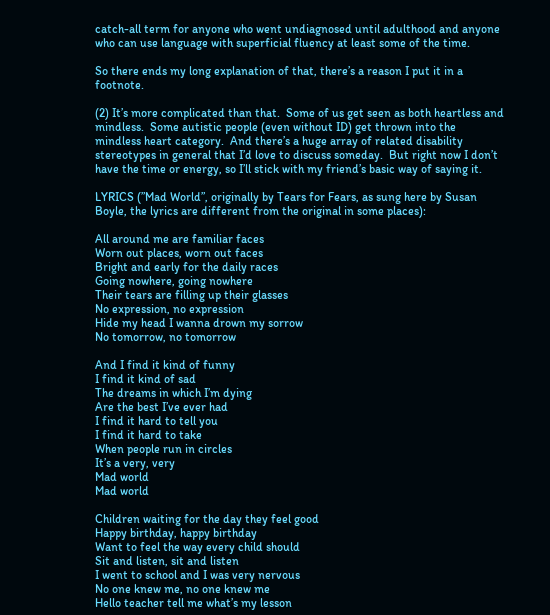catch-all term for anyone who went undiagnosed until adulthood and anyone who can use language with superficial fluency at least some of the time.

So there ends my long explanation of that, there’s a reason I put it in a footnote.

(2) It’s more complicated than that.  Some of us get seen as both heartless and mindless.  Some autistic people (even without ID) get thrown into the mindless heart category.  And there’s a huge array of related disability stereotypes in general that I’d love to discuss someday.  But right now I don’t have the time or energy, so I’ll stick with my friend’s basic way of saying it.

LYRICS (”Mad World”, originally by Tears for Fears, as sung here by Susan Boyle, the lyrics are different from the original in some places):

All around me are familiar faces
Worn out places, worn out faces
Bright and early for the daily races
Going nowhere, going nowhere
Their tears are filling up their glasses
No expression, no expression
Hide my head I wanna drown my sorrow
No tomorrow, no tomorrow

And I find it kind of funny
I find it kind of sad
The dreams in which I’m dying
Are the best I’ve ever had
I find it hard to tell you
I find it hard to take
When people run in circles
It’s a very, very
Mad world
Mad world

Children waiting for the day they feel good
Happy birthday, happy birthday
Want to feel the way every child should
Sit and listen, sit and listen
I went to school and I was very nervous
No one knew me, no one knew me
Hello teacher tell me what’s my lesson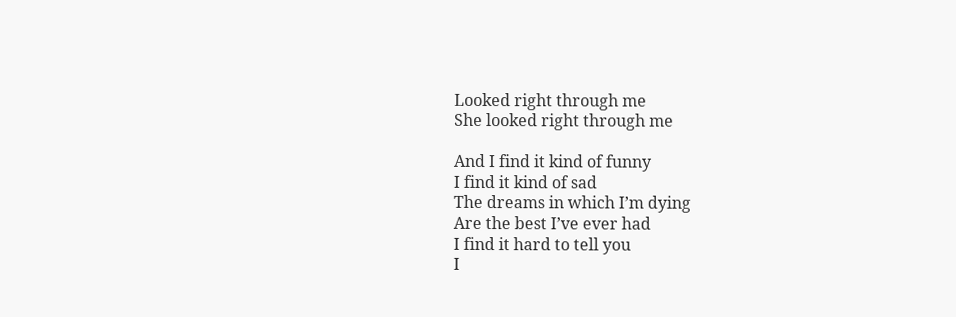Looked right through me
She looked right through me

And I find it kind of funny
I find it kind of sad
The dreams in which I’m dying
Are the best I’ve ever had
I find it hard to tell you
I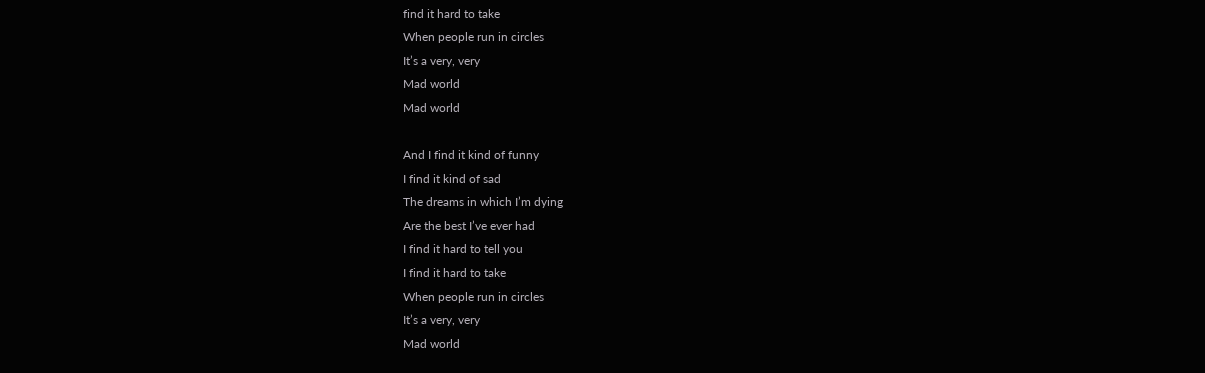find it hard to take
When people run in circles
It’s a very, very
Mad world
Mad world

And I find it kind of funny
I find it kind of sad
The dreams in which I’m dying
Are the best I’ve ever had
I find it hard to tell you
I find it hard to take
When people run in circles
It’s a very, very
Mad world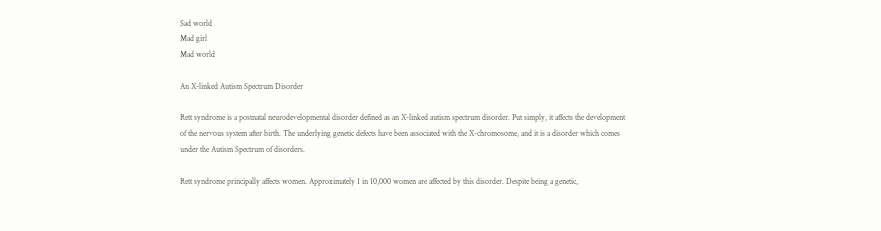Sad world
Mad girl
Mad world

An X-linked Autism Spectrum Disorder

Rett syndrome is a postnatal neurodevelopmental disorder defined as an X-linked autism spectrum disorder. Put simply, it affects the development of the nervous system after birth. The underlying genetic defects have been associated with the X-chromosome, and it is a disorder which comes under the Autism Spectrum of disorders.

Rett syndrome principally affects women. Approximately 1 in 10,000 women are affected by this disorder. Despite being a genetic,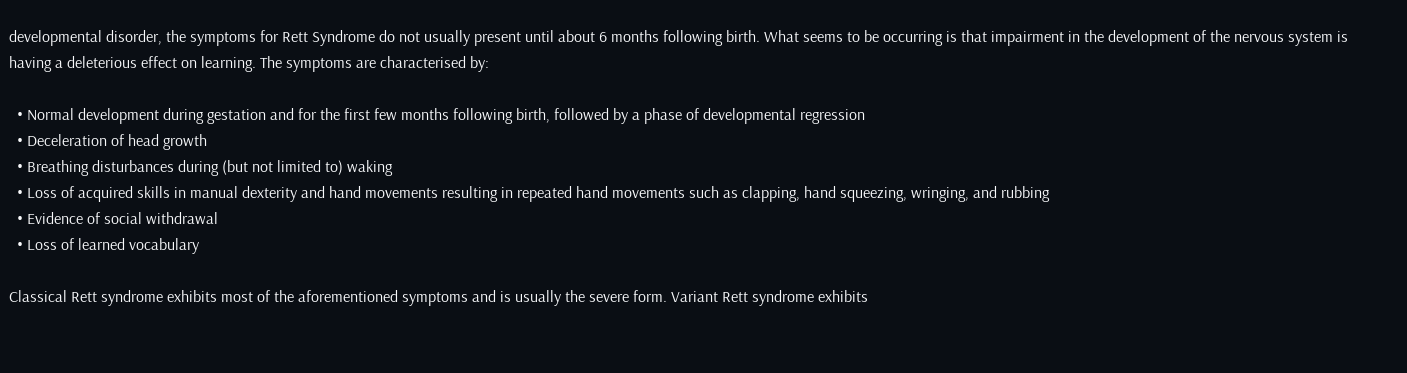developmental disorder, the symptoms for Rett Syndrome do not usually present until about 6 months following birth. What seems to be occurring is that impairment in the development of the nervous system is having a deleterious effect on learning. The symptoms are characterised by:

  • Normal development during gestation and for the first few months following birth, followed by a phase of developmental regression
  • Deceleration of head growth
  • Breathing disturbances during (but not limited to) waking
  • Loss of acquired skills in manual dexterity and hand movements resulting in repeated hand movements such as clapping, hand squeezing, wringing, and rubbing
  • Evidence of social withdrawal
  • Loss of learned vocabulary

Classical Rett syndrome exhibits most of the aforementioned symptoms and is usually the severe form. Variant Rett syndrome exhibits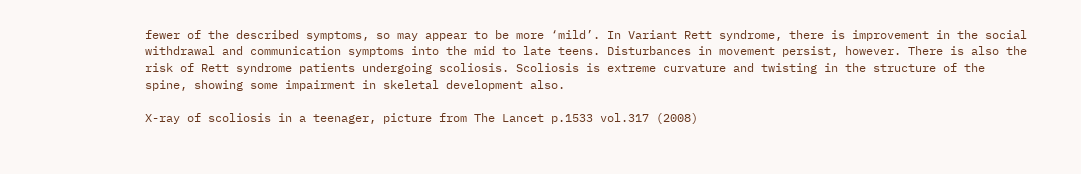fewer of the described symptoms, so may appear to be more ‘mild’. In Variant Rett syndrome, there is improvement in the social withdrawal and communication symptoms into the mid to late teens. Disturbances in movement persist, however. There is also the risk of Rett syndrome patients undergoing scoliosis. Scoliosis is extreme curvature and twisting in the structure of the spine, showing some impairment in skeletal development also.

X-ray of scoliosis in a teenager, picture from The Lancet p.1533 vol.317 (2008)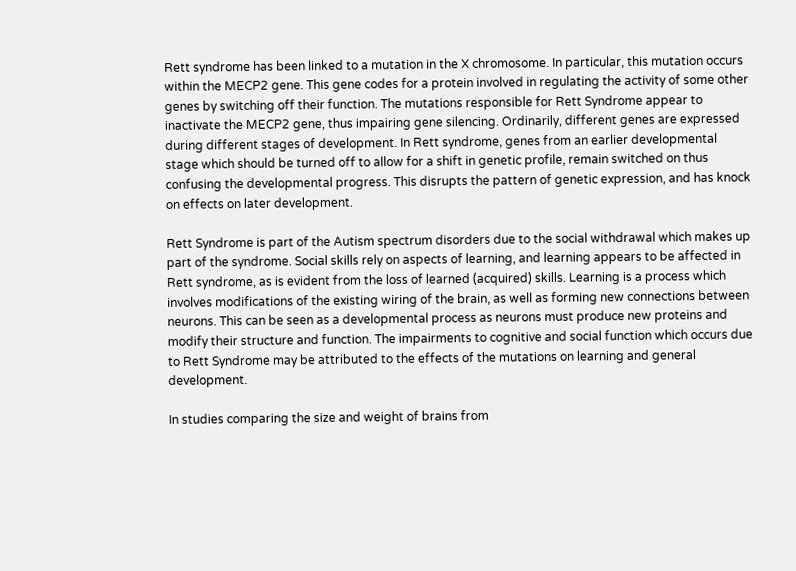Rett syndrome has been linked to a mutation in the X chromosome. In particular, this mutation occurs within the MECP2 gene. This gene codes for a protein involved in regulating the activity of some other genes by switching off their function. The mutations responsible for Rett Syndrome appear to inactivate the MECP2 gene, thus impairing gene silencing. Ordinarily, different genes are expressed during different stages of development. In Rett syndrome, genes from an earlier developmental stage which should be turned off to allow for a shift in genetic profile, remain switched on thus confusing the developmental progress. This disrupts the pattern of genetic expression, and has knock on effects on later development.

Rett Syndrome is part of the Autism spectrum disorders due to the social withdrawal which makes up part of the syndrome. Social skills rely on aspects of learning, and learning appears to be affected in Rett syndrome, as is evident from the loss of learned (acquired) skills. Learning is a process which involves modifications of the existing wiring of the brain, as well as forming new connections between neurons. This can be seen as a developmental process as neurons must produce new proteins and modify their structure and function. The impairments to cognitive and social function which occurs due to Rett Syndrome may be attributed to the effects of the mutations on learning and general development.

In studies comparing the size and weight of brains from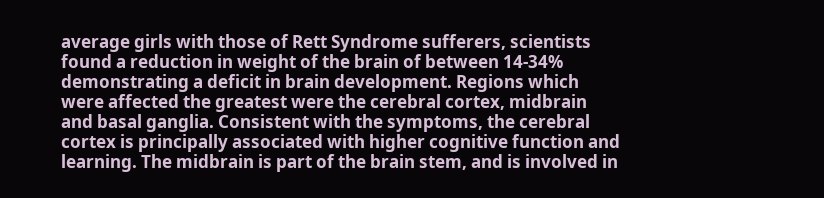average girls with those of Rett Syndrome sufferers, scientists found a reduction in weight of the brain of between 14-34% demonstrating a deficit in brain development. Regions which were affected the greatest were the cerebral cortex, midbrain and basal ganglia. Consistent with the symptoms, the cerebral cortex is principally associated with higher cognitive function and learning. The midbrain is part of the brain stem, and is involved in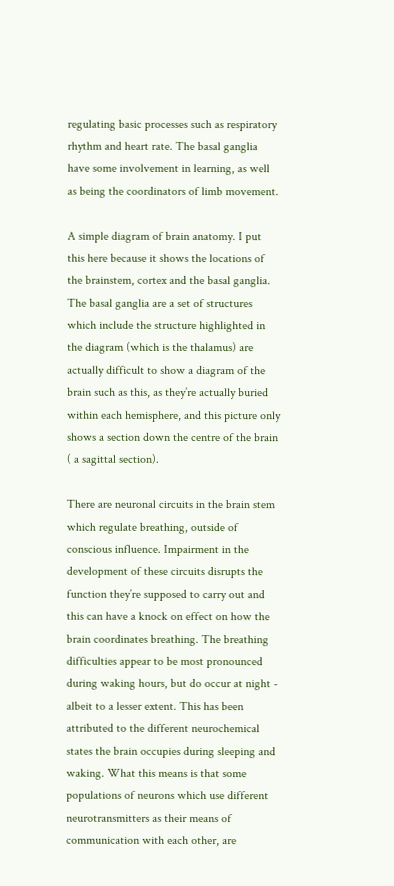regulating basic processes such as respiratory rhythm and heart rate. The basal ganglia have some involvement in learning, as well as being the coordinators of limb movement.

A simple diagram of brain anatomy. I put this here because it shows the locations of the brainstem, cortex and the basal ganglia. The basal ganglia are a set of structures which include the structure highlighted in the diagram (which is the thalamus) are actually difficult to show a diagram of the brain such as this, as they’re actually buried within each hemisphere, and this picture only shows a section down the centre of the brain ( a sagittal section).

There are neuronal circuits in the brain stem which regulate breathing, outside of conscious influence. Impairment in the development of these circuits disrupts the function they’re supposed to carry out and this can have a knock on effect on how the brain coordinates breathing. The breathing difficulties appear to be most pronounced during waking hours, but do occur at night - albeit to a lesser extent. This has been attributed to the different neurochemical states the brain occupies during sleeping and waking. What this means is that some populations of neurons which use different neurotransmitters as their means of communication with each other, are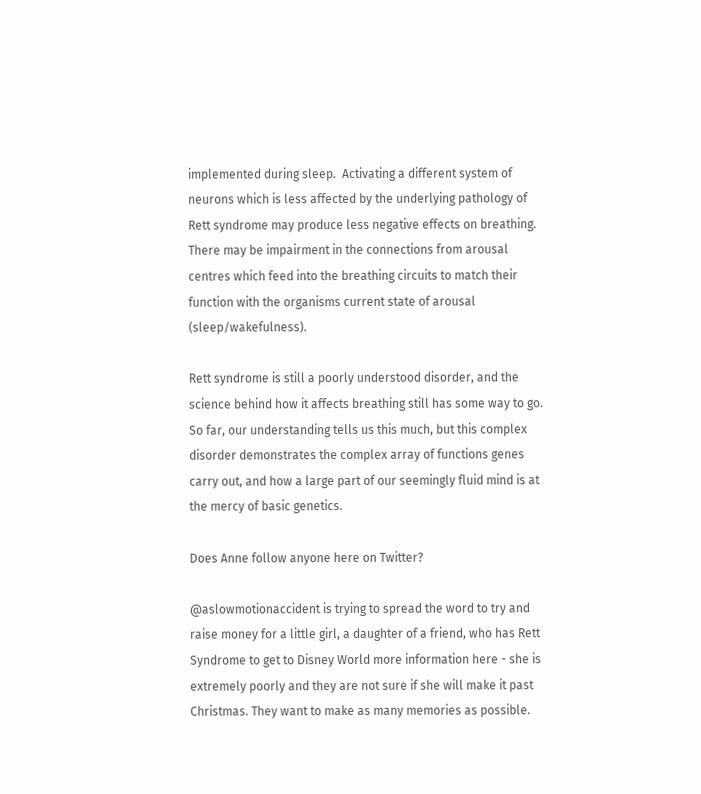implemented during sleep.  Activating a different system of neurons which is less affected by the underlying pathology of Rett syndrome may produce less negative effects on breathing. There may be impairment in the connections from arousal centres which feed into the breathing circuits to match their function with the organisms current state of arousal (sleep/wakefulness).

Rett syndrome is still a poorly understood disorder, and the science behind how it affects breathing still has some way to go. So far, our understanding tells us this much, but this complex disorder demonstrates the complex array of functions genes carry out, and how a large part of our seemingly fluid mind is at the mercy of basic genetics.

Does Anne follow anyone here on Twitter?

@aslowmotionaccident is trying to spread the word to try and raise money for a little girl, a daughter of a friend, who has Rett Syndrome to get to Disney World more information here - she is extremely poorly and they are not sure if she will make it past Christmas. They want to make as many memories as possible.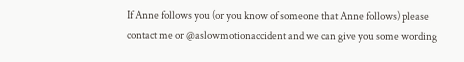If Anne follows you (or you know of someone that Anne follows) please contact me or @aslowmotionaccident and we can give you some wording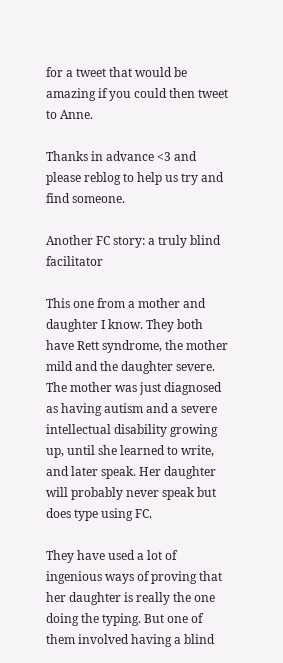for a tweet that would be amazing if you could then tweet to Anne.

Thanks in advance <3 and please reblog to help us try and find someone.

Another FC story: a truly blind facilitator

This one from a mother and daughter I know. They both have Rett syndrome, the mother mild and the daughter severe. The mother was just diagnosed as having autism and a severe intellectual disability growing up, until she learned to write, and later speak. Her daughter will probably never speak but does type using FC.

They have used a lot of ingenious ways of proving that her daughter is really the one doing the typing. But one of them involved having a blind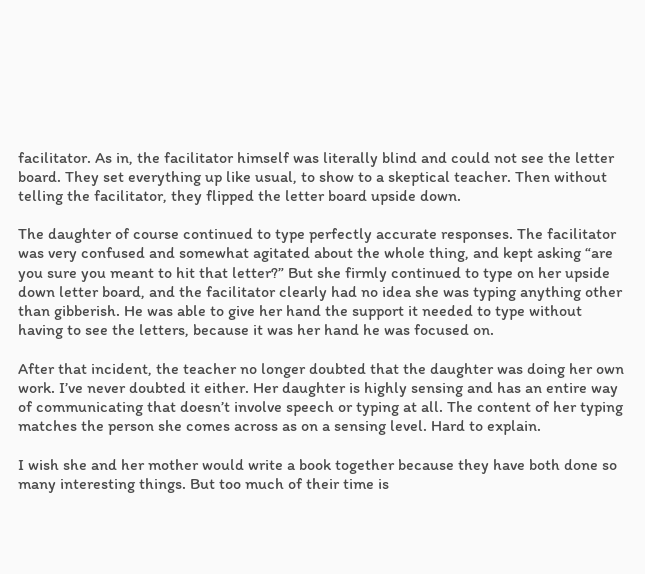facilitator. As in, the facilitator himself was literally blind and could not see the letter board. They set everything up like usual, to show to a skeptical teacher. Then without telling the facilitator, they flipped the letter board upside down.

The daughter of course continued to type perfectly accurate responses. The facilitator was very confused and somewhat agitated about the whole thing, and kept asking “are you sure you meant to hit that letter?” But she firmly continued to type on her upside down letter board, and the facilitator clearly had no idea she was typing anything other than gibberish. He was able to give her hand the support it needed to type without having to see the letters, because it was her hand he was focused on.

After that incident, the teacher no longer doubted that the daughter was doing her own work. I’ve never doubted it either. Her daughter is highly sensing and has an entire way of communicating that doesn’t involve speech or typing at all. The content of her typing matches the person she comes across as on a sensing level. Hard to explain.

I wish she and her mother would write a book together because they have both done so many interesting things. But too much of their time is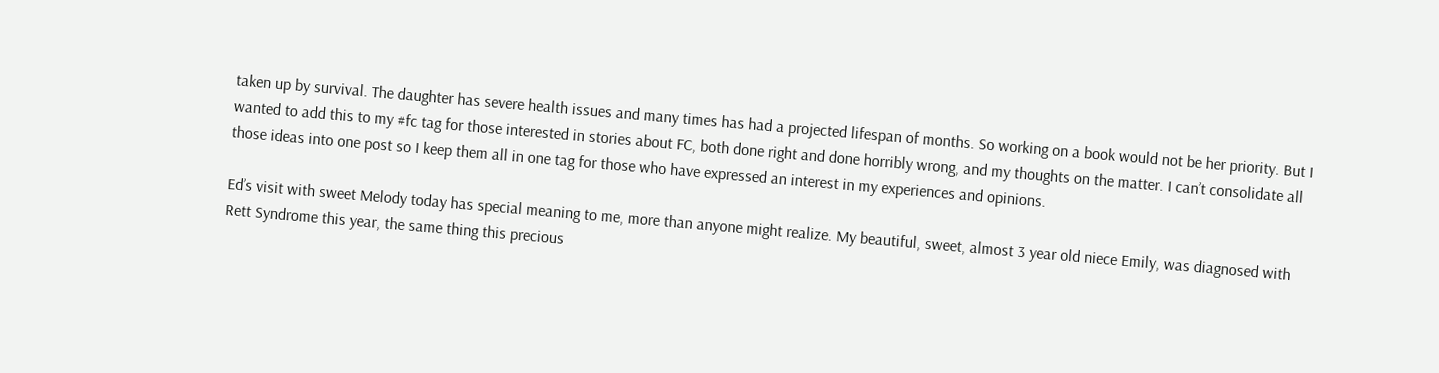taken up by survival. The daughter has severe health issues and many times has had a projected lifespan of months. So working on a book would not be her priority. But I wanted to add this to my #fc tag for those interested in stories about FC, both done right and done horribly wrong, and my thoughts on the matter. I can’t consolidate all those ideas into one post so I keep them all in one tag for those who have expressed an interest in my experiences and opinions.

Ed’s visit with sweet Melody today has special meaning to me, more than anyone might realize. My beautiful, sweet, almost 3 year old niece Emily, was diagnosed with Rett Syndrome this year, the same thing this precious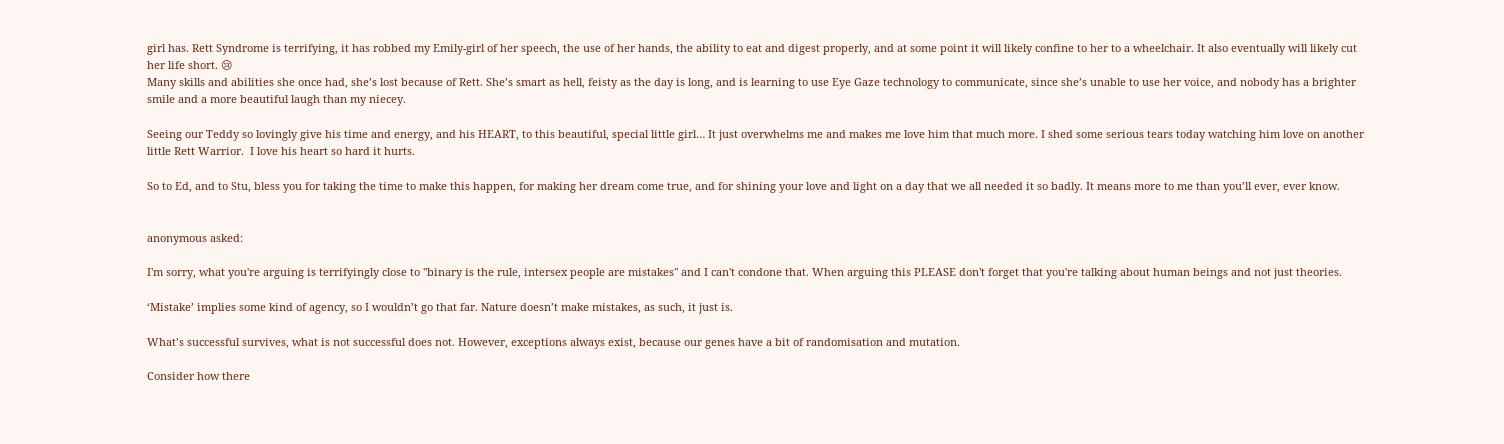girl has. Rett Syndrome is terrifying, it has robbed my Emily-girl of her speech, the use of her hands, the ability to eat and digest properly, and at some point it will likely confine to her to a wheelchair. It also eventually will likely cut her life short. 😢
Many skills and abilities she once had, she’s lost because of Rett. She’s smart as hell, feisty as the day is long, and is learning to use Eye Gaze technology to communicate, since she’s unable to use her voice, and nobody has a brighter smile and a more beautiful laugh than my niecey.

Seeing our Teddy so lovingly give his time and energy, and his HEART, to this beautiful, special little girl… It just overwhelms me and makes me love him that much more. I shed some serious tears today watching him love on another little Rett Warrior.  I love his heart so hard it hurts.

So to Ed, and to Stu, bless you for taking the time to make this happen, for making her dream come true, and for shining your love and light on a day that we all needed it so badly. It means more to me than you’ll ever, ever know.


anonymous asked:

I'm sorry, what you're arguing is terrifyingly close to "binary is the rule, intersex people are mistakes" and I can't condone that. When arguing this PLEASE don't forget that you're talking about human beings and not just theories.

‘Mistake’ implies some kind of agency, so I wouldn’t go that far. Nature doesn’t make mistakes, as such, it just is.

What’s successful survives, what is not successful does not. However, exceptions always exist, because our genes have a bit of randomisation and mutation.

Consider how there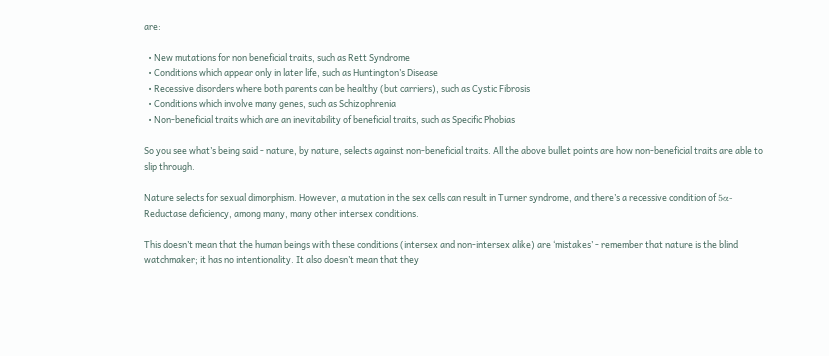are:

  • New mutations for non beneficial traits, such as Rett Syndrome
  • Conditions which appear only in later life, such as Huntington’s Disease
  • Recessive disorders where both parents can be healthy (but carriers), such as Cystic Fibrosis
  • Conditions which involve many genes, such as Schizophrenia
  • Non-beneficial traits which are an inevitability of beneficial traits, such as Specific Phobias

So you see what’s being said - nature, by nature, selects against non-beneficial traits. All the above bullet points are how non-beneficial traits are able to slip through.

Nature selects for sexual dimorphism. However, a mutation in the sex cells can result in Turner syndrome, and there’s a recessive condition of 5α-Reductase deficiency, among many, many other intersex conditions.

This doesn’t mean that the human beings with these conditions (intersex and non-intersex alike) are ‘mistakes’ - remember that nature is the blind watchmaker; it has no intentionality. It also doesn’t mean that they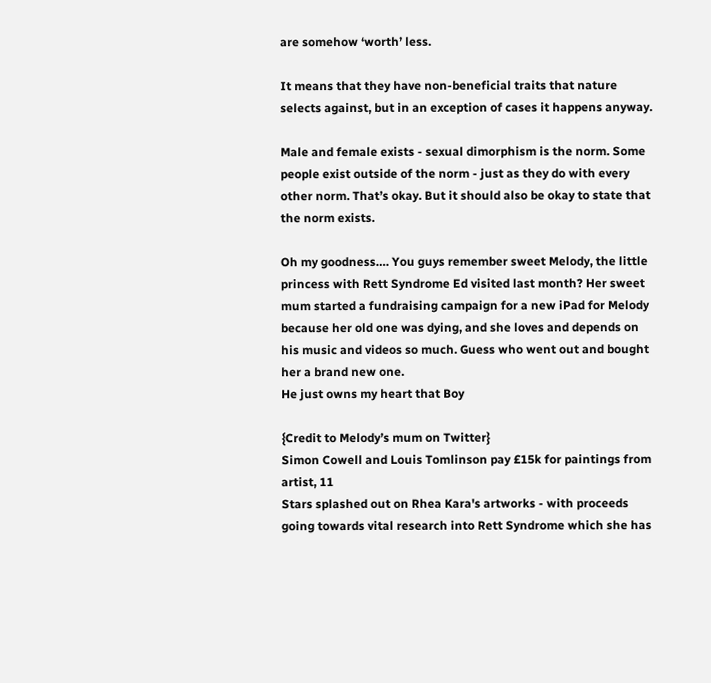are somehow ‘worth’ less.

It means that they have non-beneficial traits that nature selects against, but in an exception of cases it happens anyway.

Male and female exists - sexual dimorphism is the norm. Some people exist outside of the norm - just as they do with every other norm. That’s okay. But it should also be okay to state that the norm exists.

Oh my goodness…. You guys remember sweet Melody, the little princess with Rett Syndrome Ed visited last month? Her sweet mum started a fundraising campaign for a new iPad for Melody because her old one was dying, and she loves and depends on his music and videos so much. Guess who went out and bought her a brand new one.
He just owns my heart that Boy

{Credit to Melody’s mum on Twitter}
Simon Cowell and Louis Tomlinson pay £15k for paintings from artist, 11
Stars splashed out on Rhea Kara's artworks - with proceeds going towards vital research into Rett Syndrome which she has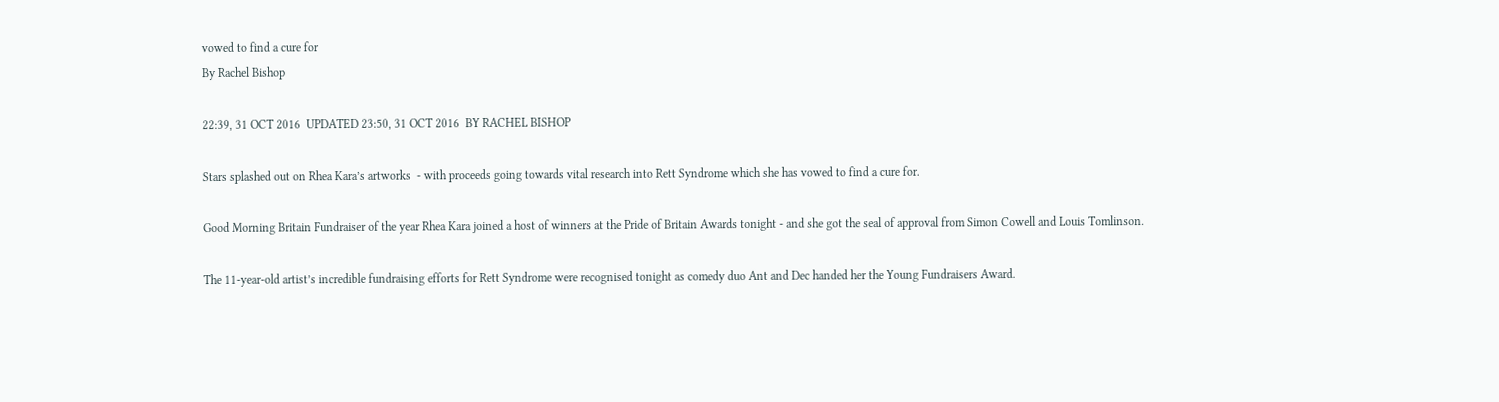vowed to find a cure for
By Rachel Bishop

22:39, 31 OCT 2016  UPDATED 23:50, 31 OCT 2016  BY RACHEL BISHOP

Stars splashed out on Rhea Kara’s artworks  - with proceeds going towards vital research into Rett Syndrome which she has vowed to find a cure for.

Good Morning Britain Fundraiser of the year Rhea Kara joined a host of winners at the Pride of Britain Awards tonight - and she got the seal of approval from Simon Cowell and Louis Tomlinson.

The 11-year-old artist’s incredible fundraising efforts for Rett Syndrome were recognised tonight as comedy duo Ant and Dec handed her the Young Fundraisers Award.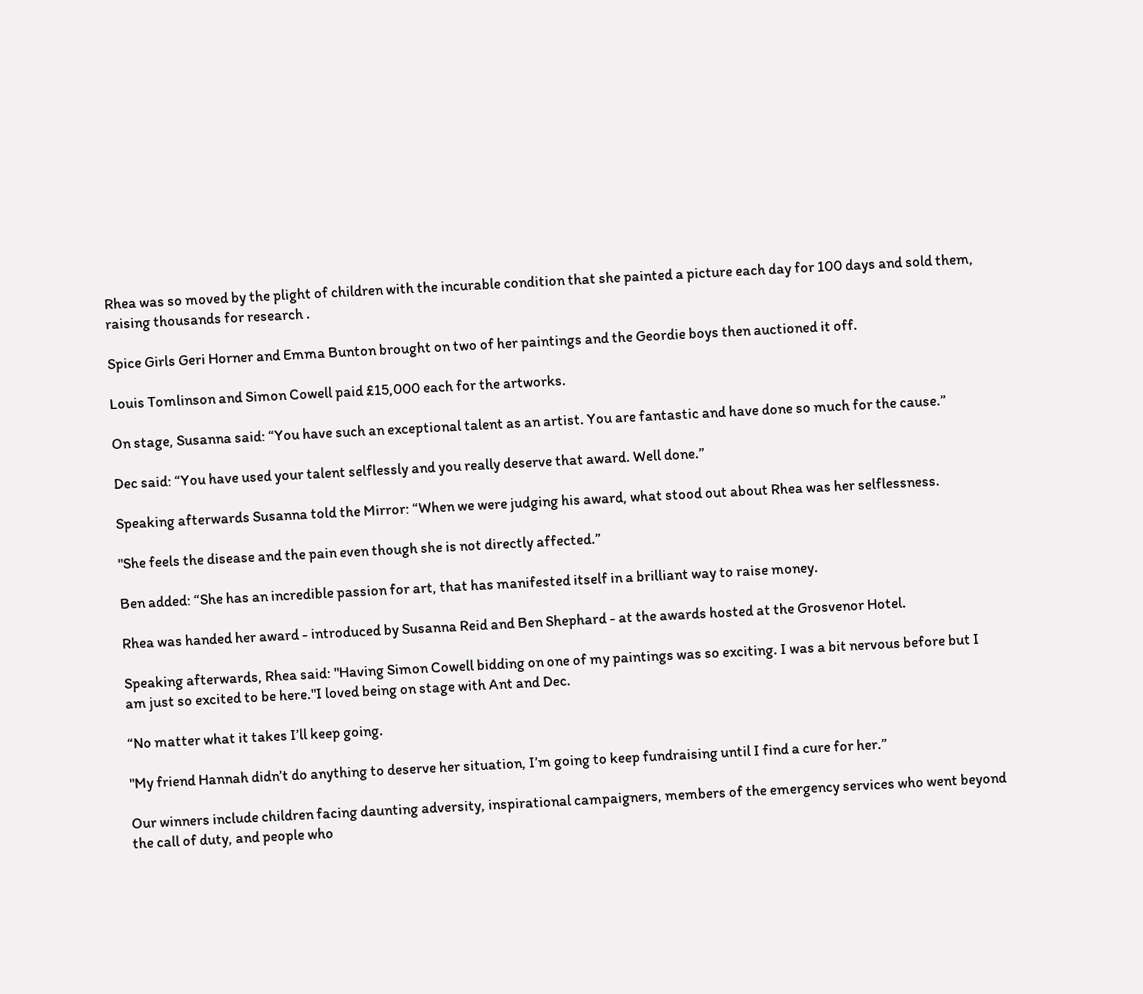Rhea was so moved by the plight of children with the incurable condition that she painted a picture each day for 100 days and sold them, raising thousands for research .

Spice Girls Geri Horner and Emma Bunton brought on two of her paintings and the Geordie boys then auctioned it off.

Louis Tomlinson and Simon Cowell paid £15,000 each for the artworks.

On stage, Susanna said: “You have such an exceptional talent as an artist. You are fantastic and have done so much for the cause.”

Dec said: “You have used your talent selflessly and you really deserve that award. Well done.”

Speaking afterwards Susanna told the Mirror: “When we were judging his award, what stood out about Rhea was her selflessness.

"She feels the disease and the pain even though she is not directly affected.”

Ben added: “She has an incredible passion for art, that has manifested itself in a brilliant way to raise money.

Rhea was handed her award - introduced by Susanna Reid and Ben Shephard - at the awards hosted at the Grosvenor Hotel.

Speaking afterwards, Rhea said: "Having Simon Cowell bidding on one of my paintings was so exciting. I was a bit nervous before but I am just so excited to be here."I loved being on stage with Ant and Dec.

“No matter what it takes I’ll keep going.

"My friend Hannah didn’t do anything to deserve her situation, I’m going to keep fundraising until I find a cure for her.”

Our winners include children facing daunting adversity, inspirational campaigners, members of the emergency services who went beyond the call of duty, and people who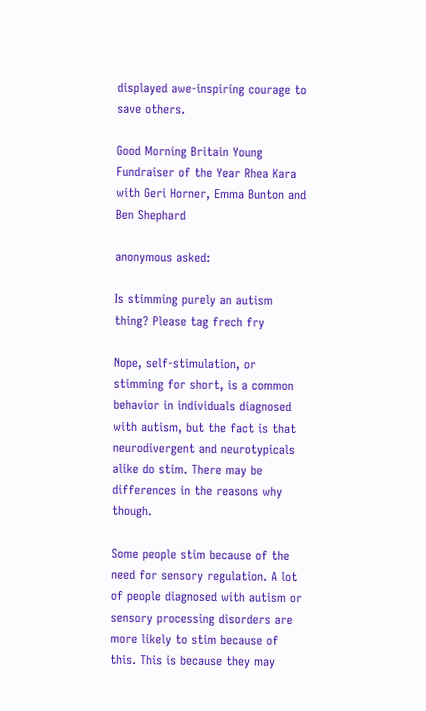displayed awe-inspiring courage to save others.

Good Morning Britain Young Fundraiser of the Year Rhea Kara with Geri Horner, Emma Bunton and Ben Shephard

anonymous asked:

Is stimming purely an autism thing? Please tag frech fry

Nope, self-stimulation, or stimming for short, is a common behavior in individuals diagnosed with autism, but the fact is that neurodivergent and neurotypicals alike do stim. There may be differences in the reasons why though.

Some people stim because of the need for sensory regulation. A lot of people diagnosed with autism or sensory processing disorders are more likely to stim because of this. This is because they may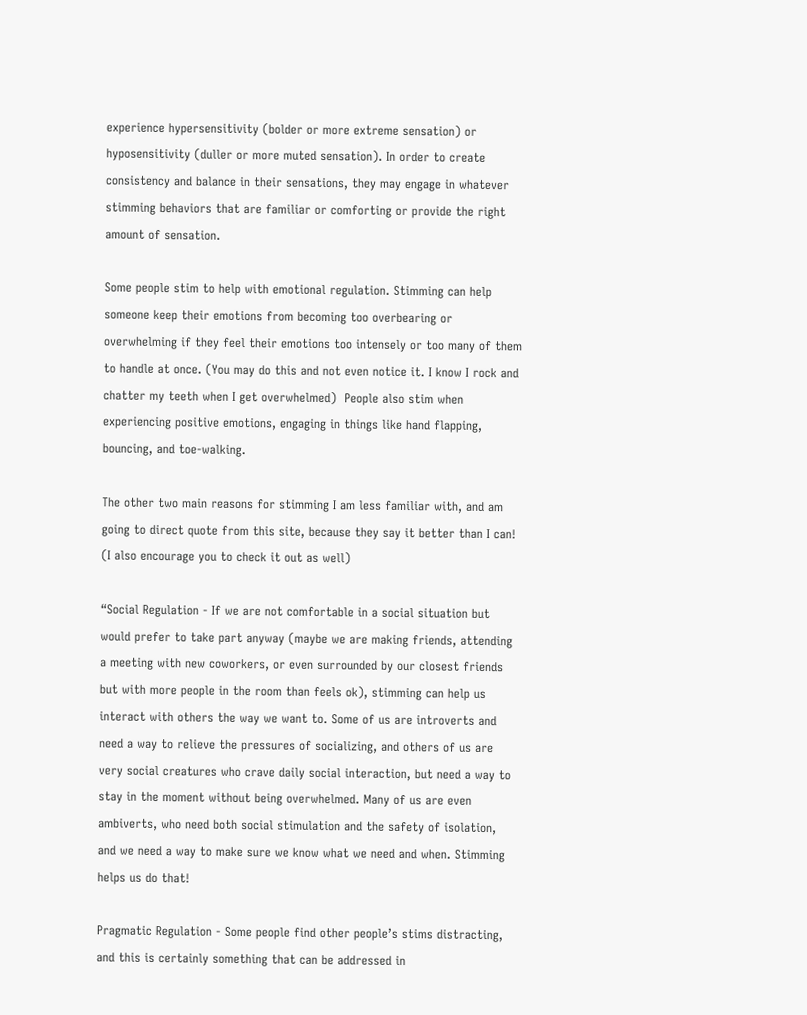experience hypersensitivity (bolder or more extreme sensation) or hyposensitivity (duller or more muted sensation). In order to create consistency and balance in their sensations, they may engage in whatever stimming behaviors that are familiar or comforting or provide the right amount of sensation.

Some people stim to help with emotional regulation. Stimming can help someone keep their emotions from becoming too overbearing or overwhelming if they feel their emotions too intensely or too many of them to handle at once. (You may do this and not even notice it. I know I rock and chatter my teeth when I get overwhelmed)  People also stim when experiencing positive emotions, engaging in things like hand flapping, bouncing, and toe-walking.

The other two main reasons for stimming I am less familiar with, and am going to direct quote from this site, because they say it better than I can! (I also encourage you to check it out as well)

“Social Regulation - If we are not comfortable in a social situation but would prefer to take part anyway (maybe we are making friends, attending a meeting with new coworkers, or even surrounded by our closest friends but with more people in the room than feels ok), stimming can help us interact with others the way we want to. Some of us are introverts and need a way to relieve the pressures of socializing, and others of us are very social creatures who crave daily social interaction, but need a way to stay in the moment without being overwhelmed. Many of us are even ambiverts, who need both social stimulation and the safety of isolation, and we need a way to make sure we know what we need and when. Stimming helps us do that!

Pragmatic Regulation - Some people find other people’s stims distracting, and this is certainly something that can be addressed in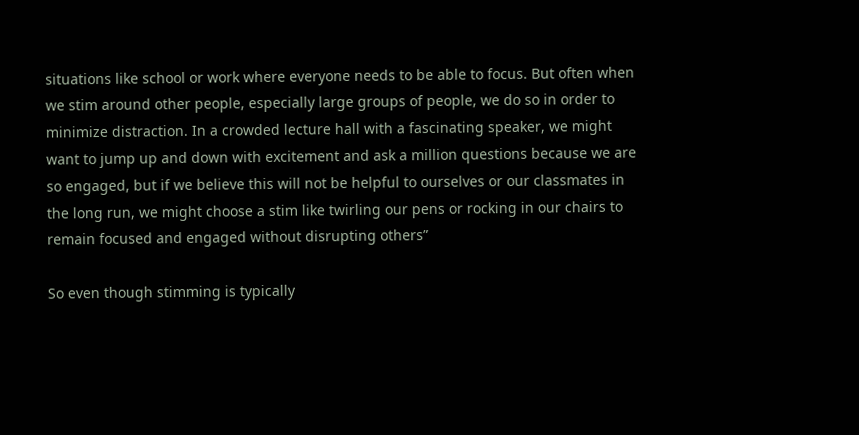situations like school or work where everyone needs to be able to focus. But often when we stim around other people, especially large groups of people, we do so in order to minimize distraction. In a crowded lecture hall with a fascinating speaker, we might want to jump up and down with excitement and ask a million questions because we are so engaged, but if we believe this will not be helpful to ourselves or our classmates in the long run, we might choose a stim like twirling our pens or rocking in our chairs to remain focused and engaged without disrupting others”

So even though stimming is typically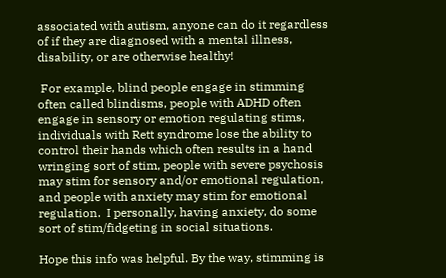associated with autism, anyone can do it regardless of if they are diagnosed with a mental illness, disability, or are otherwise healthy!

 For example, blind people engage in stimming often called blindisms, people with ADHD often engage in sensory or emotion regulating stims, individuals with Rett syndrome lose the ability to control their hands which often results in a hand wringing sort of stim, people with severe psychosis may stim for sensory and/or emotional regulation, and people with anxiety may stim for emotional regulation.  I personally, having anxiety, do some sort of stim/fidgeting in social situations.

Hope this info was helpful. By the way, stimming is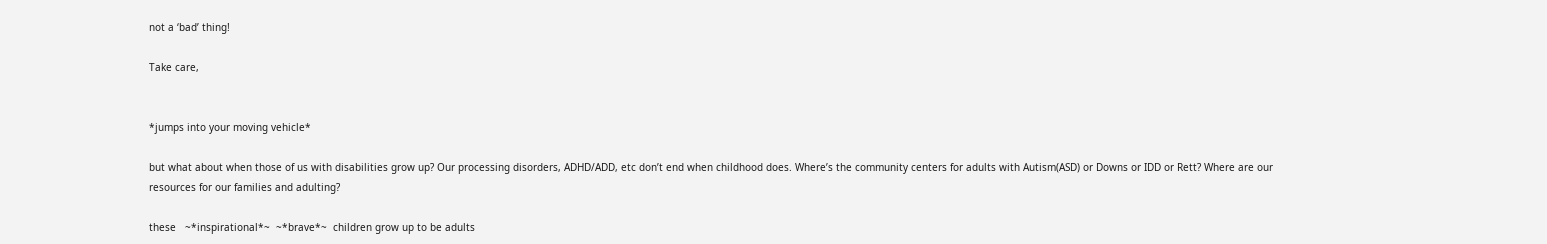not a ‘bad’ thing!

Take care,


*jumps into your moving vehicle*

but what about when those of us with disabilities grow up? Our processing disorders, ADHD/ADD, etc don’t end when childhood does. Where’s the community centers for adults with Autism(ASD) or Downs or IDD or Rett? Where are our resources for our families and adulting?

these   ~*inspirational*~  ~*brave*~  children grow up to be adults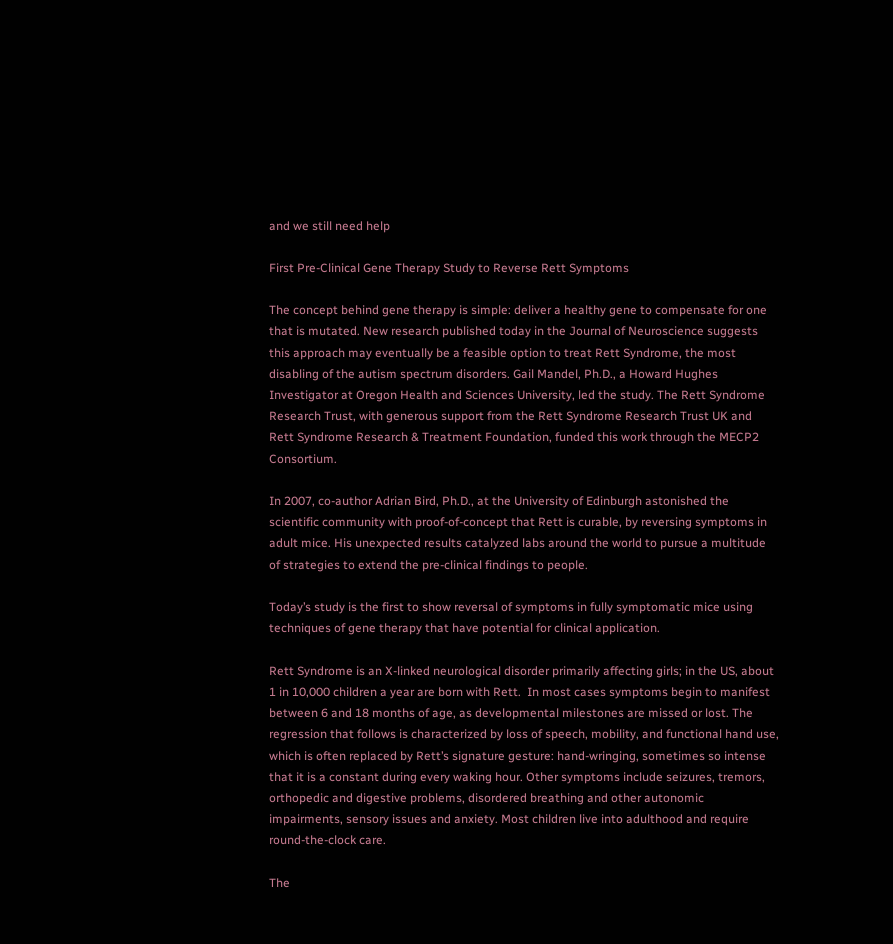and we still need help

First Pre-Clinical Gene Therapy Study to Reverse Rett Symptoms

The concept behind gene therapy is simple: deliver a healthy gene to compensate for one that is mutated. New research published today in the Journal of Neuroscience suggests this approach may eventually be a feasible option to treat Rett Syndrome, the most disabling of the autism spectrum disorders. Gail Mandel, Ph.D., a Howard Hughes Investigator at Oregon Health and Sciences University, led the study. The Rett Syndrome Research Trust, with generous support from the Rett Syndrome Research Trust UK and Rett Syndrome Research & Treatment Foundation, funded this work through the MECP2 Consortium.

In 2007, co-author Adrian Bird, Ph.D., at the University of Edinburgh astonished the scientific community with proof-of-concept that Rett is curable, by reversing symptoms in adult mice. His unexpected results catalyzed labs around the world to pursue a multitude of strategies to extend the pre-clinical findings to people.

Today’s study is the first to show reversal of symptoms in fully symptomatic mice using techniques of gene therapy that have potential for clinical application.

Rett Syndrome is an X-linked neurological disorder primarily affecting girls; in the US, about 1 in 10,000 children a year are born with Rett.  In most cases symptoms begin to manifest between 6 and 18 months of age, as developmental milestones are missed or lost. The regression that follows is characterized by loss of speech, mobility, and functional hand use, which is often replaced by Rett’s signature gesture: hand-wringing, sometimes so intense that it is a constant during every waking hour. Other symptoms include seizures, tremors, orthopedic and digestive problems, disordered breathing and other autonomic impairments, sensory issues and anxiety. Most children live into adulthood and require round-the-clock care.

The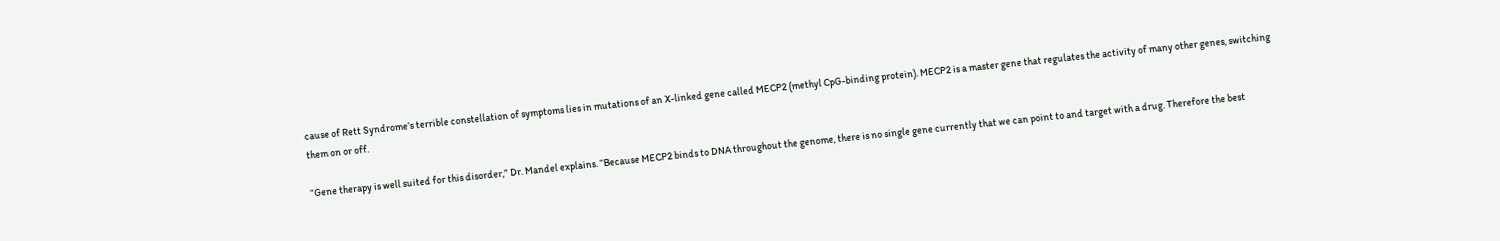cause of Rett Syndrome’s terrible constellation of symptoms lies in mutations of an X-linked gene called MECP2 (methyl CpG-binding protein). MECP2 is a master gene that regulates the activity of many other genes, switching them on or off.

“Gene therapy is well suited for this disorder,” Dr. Mandel explains. “Because MECP2 binds to DNA throughout the genome, there is no single gene currently that we can point to and target with a drug. Therefore the best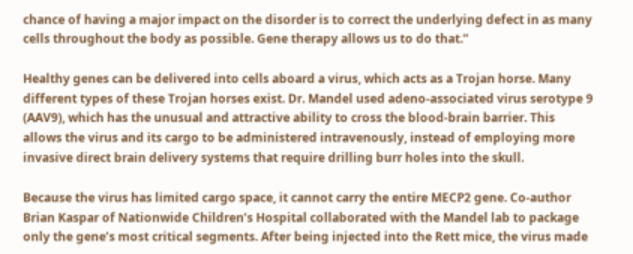chance of having a major impact on the disorder is to correct the underlying defect in as many cells throughout the body as possible. Gene therapy allows us to do that.”

Healthy genes can be delivered into cells aboard a virus, which acts as a Trojan horse. Many different types of these Trojan horses exist. Dr. Mandel used adeno-associated virus serotype 9 (AAV9), which has the unusual and attractive ability to cross the blood-brain barrier. This allows the virus and its cargo to be administered intravenously, instead of employing more invasive direct brain delivery systems that require drilling burr holes into the skull.

Because the virus has limited cargo space, it cannot carry the entire MECP2 gene. Co-author Brian Kaspar of Nationwide Children’s Hospital collaborated with the Mandel lab to package only the gene’s most critical segments. After being injected into the Rett mice, the virus made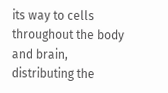its way to cells throughout the body and brain, distributing the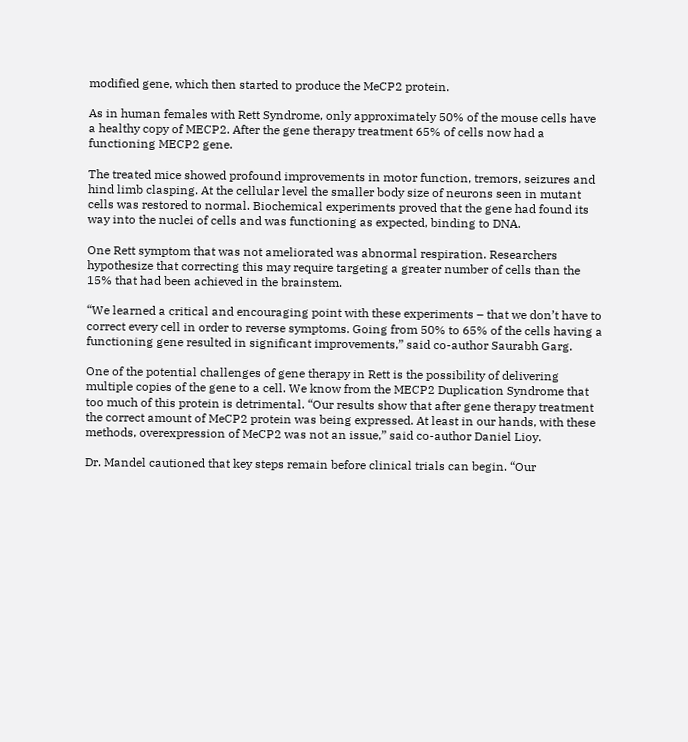modified gene, which then started to produce the MeCP2 protein.

As in human females with Rett Syndrome, only approximately 50% of the mouse cells have a healthy copy of MECP2. After the gene therapy treatment 65% of cells now had a functioning MECP2 gene.

The treated mice showed profound improvements in motor function, tremors, seizures and hind limb clasping. At the cellular level the smaller body size of neurons seen in mutant cells was restored to normal. Biochemical experiments proved that the gene had found its way into the nuclei of cells and was functioning as expected, binding to DNA.

One Rett symptom that was not ameliorated was abnormal respiration. Researchers hypothesize that correcting this may require targeting a greater number of cells than the 15% that had been achieved in the brainstem.

“We learned a critical and encouraging point with these experiments – that we don’t have to correct every cell in order to reverse symptoms. Going from 50% to 65% of the cells having a functioning gene resulted in significant improvements,” said co-author Saurabh Garg.

One of the potential challenges of gene therapy in Rett is the possibility of delivering multiple copies of the gene to a cell. We know from the MECP2 Duplication Syndrome that too much of this protein is detrimental. “Our results show that after gene therapy treatment the correct amount of MeCP2 protein was being expressed. At least in our hands, with these methods, overexpression of MeCP2 was not an issue,” said co-author Daniel Lioy.

Dr. Mandel cautioned that key steps remain before clinical trials can begin. “Our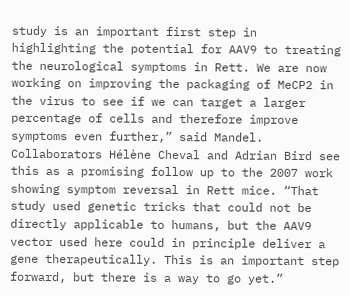study is an important first step in highlighting the potential for AAV9 to treating the neurological symptoms in Rett. We are now working on improving the packaging of MeCP2 in the virus to see if we can target a larger percentage of cells and therefore improve symptoms even further,” said Mandel. Collaborators Hélène Cheval and Adrian Bird see this as a promising follow up to the 2007 work showing symptom reversal in Rett mice. “That study used genetic tricks that could not be directly applicable to humans, but the AAV9 vector used here could in principle deliver a gene therapeutically. This is an important step forward, but there is a way to go yet.”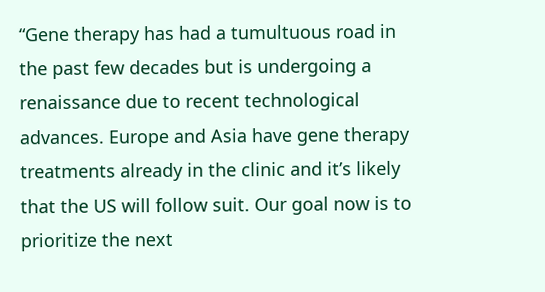“Gene therapy has had a tumultuous road in the past few decades but is undergoing a renaissance due to recent technological advances. Europe and Asia have gene therapy treatments already in the clinic and it’s likely that the US will follow suit. Our goal now is to prioritize the next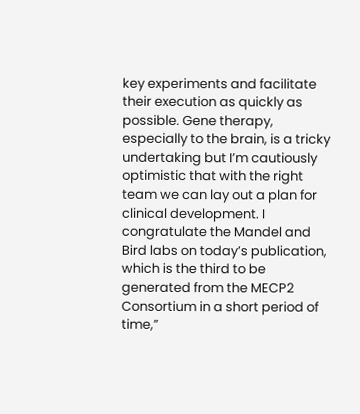key experiments and facilitate their execution as quickly as possible. Gene therapy, especially to the brain, is a tricky undertaking but I’m cautiously optimistic that with the right team we can lay out a plan for clinical development. I congratulate the Mandel and Bird labs on today’s publication, which is the third to be generated from the MECP2 Consortium in a short period of time,”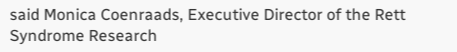said Monica Coenraads, Executive Director of the Rett Syndrome Research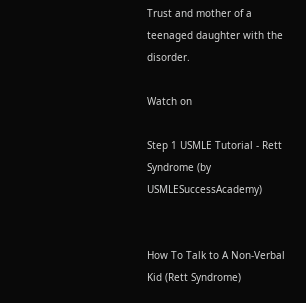Trust and mother of a teenaged daughter with the disorder.

Watch on

Step 1 USMLE Tutorial - Rett Syndrome (by USMLESuccessAcademy)


How To Talk to A Non-Verbal Kid (Rett Syndrome)